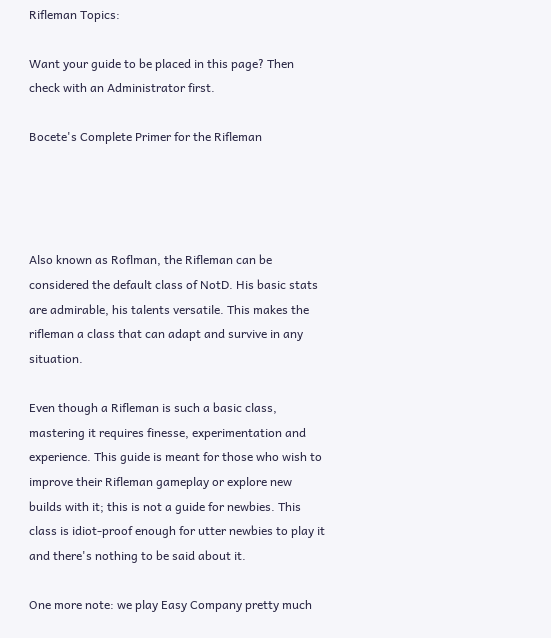Rifleman Topics:

Want your guide to be placed in this page? Then check with an Administrator first.

Bocete's Complete Primer for the Rifleman




Also known as Roflman, the Rifleman can be considered the default class of NotD. His basic stats are admirable, his talents versatile. This makes the rifleman a class that can adapt and survive in any situation.

Even though a Rifleman is such a basic class, mastering it requires finesse, experimentation and experience. This guide is meant for those who wish to improve their Rifleman gameplay or explore new builds with it; this is not a guide for newbies. This class is idiot-proof enough for utter newbies to play it and there's nothing to be said about it.

One more note: we play Easy Company pretty much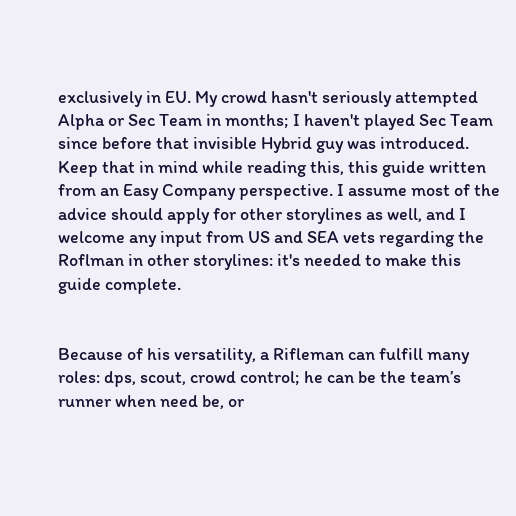exclusively in EU. My crowd hasn't seriously attempted Alpha or Sec Team in months; I haven't played Sec Team since before that invisible Hybrid guy was introduced. Keep that in mind while reading this, this guide written from an Easy Company perspective. I assume most of the advice should apply for other storylines as well, and I welcome any input from US and SEA vets regarding the Roflman in other storylines: it's needed to make this guide complete.


Because of his versatility, a Rifleman can fulfill many roles: dps, scout, crowd control; he can be the team’s runner when need be, or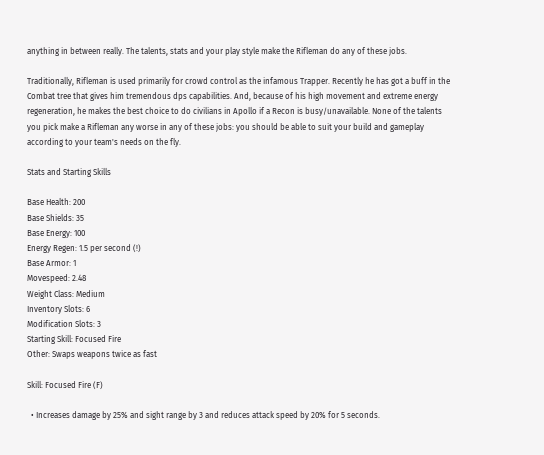anything in between really. The talents, stats and your play style make the Rifleman do any of these jobs.

Traditionally, Rifleman is used primarily for crowd control as the infamous Trapper. Recently he has got a buff in the Combat tree that gives him tremendous dps capabilities. And, because of his high movement and extreme energy regeneration, he makes the best choice to do civilians in Apollo if a Recon is busy/unavailable. None of the talents you pick make a Rifleman any worse in any of these jobs: you should be able to suit your build and gameplay according to your team's needs on the fly.

Stats and Starting Skills

Base Health: 200
Base Shields: 35
Base Energy: 100
Energy Regen: 1.5 per second (!)
Base Armor: 1
Movespeed: 2.48
Weight Class: Medium
Inventory Slots: 6
Modification Slots: 3
Starting Skill: Focused Fire
Other: Swaps weapons twice as fast

Skill: Focused Fire (F)

  • Increases damage by 25% and sight range by 3 and reduces attack speed by 20% for 5 seconds.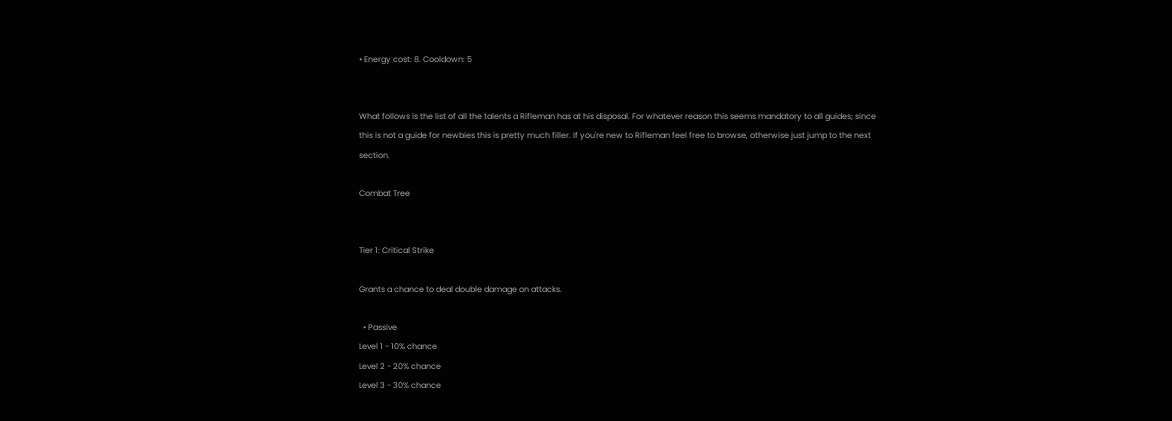• Energy cost: 8. Cooldown: 5


What follows is the list of all the talents a Rifleman has at his disposal. For whatever reason this seems mandatory to all guides; since this is not a guide for newbies this is pretty much filler. If you're new to Rifleman feel free to browse, otherwise just jump to the next section.

Combat Tree


Tier 1: Critical Strike

Grants a chance to deal double damage on attacks.

  • Passive
Level 1 - 10% chance
Level 2 - 20% chance
Level 3 - 30% chance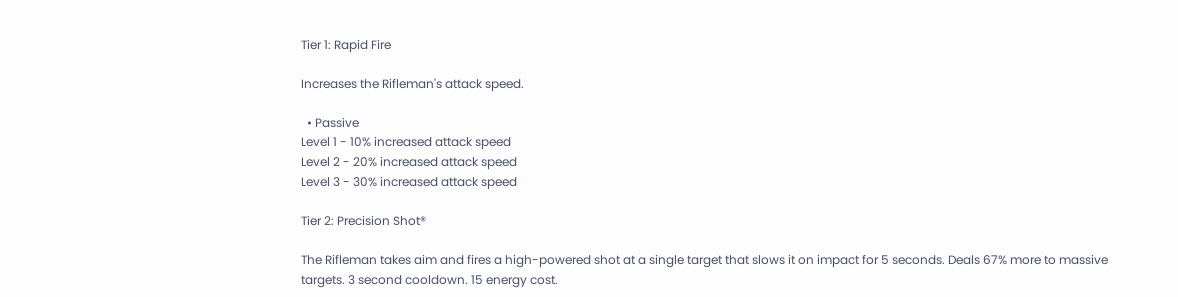Tier 1: Rapid Fire

Increases the Rifleman's attack speed.

  • Passive
Level 1 - 10% increased attack speed
Level 2 - 20% increased attack speed
Level 3 - 30% increased attack speed

Tier 2: Precision Shot®

The Rifleman takes aim and fires a high-powered shot at a single target that slows it on impact for 5 seconds. Deals 67% more to massive targets. 3 second cooldown. 15 energy cost.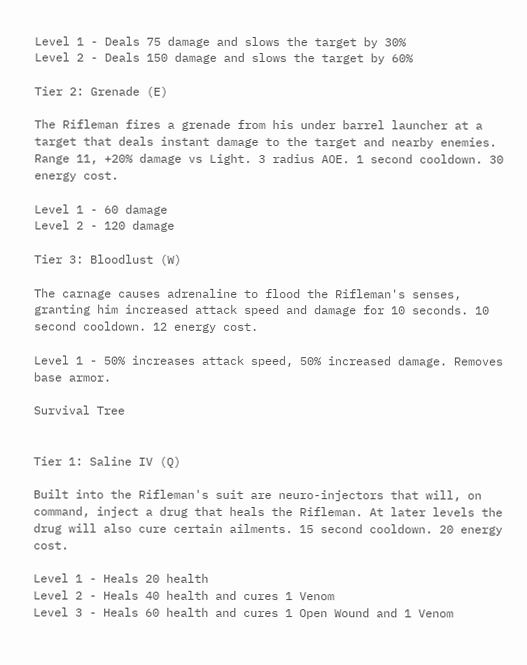Level 1 - Deals 75 damage and slows the target by 30%
Level 2 - Deals 150 damage and slows the target by 60%

Tier 2: Grenade (E)

The Rifleman fires a grenade from his under barrel launcher at a target that deals instant damage to the target and nearby enemies. Range 11, +20% damage vs Light. 3 radius AOE. 1 second cooldown. 30 energy cost.

Level 1 - 60 damage
Level 2 - 120 damage

Tier 3: Bloodlust (W)

The carnage causes adrenaline to flood the Rifleman's senses, granting him increased attack speed and damage for 10 seconds. 10 second cooldown. 12 energy cost.

Level 1 - 50% increases attack speed, 50% increased damage. Removes base armor.

Survival Tree


Tier 1: Saline IV (Q)

Built into the Rifleman's suit are neuro-injectors that will, on command, inject a drug that heals the Rifleman. At later levels the drug will also cure certain ailments. 15 second cooldown. 20 energy cost.

Level 1 - Heals 20 health
Level 2 - Heals 40 health and cures 1 Venom
Level 3 - Heals 60 health and cures 1 Open Wound and 1 Venom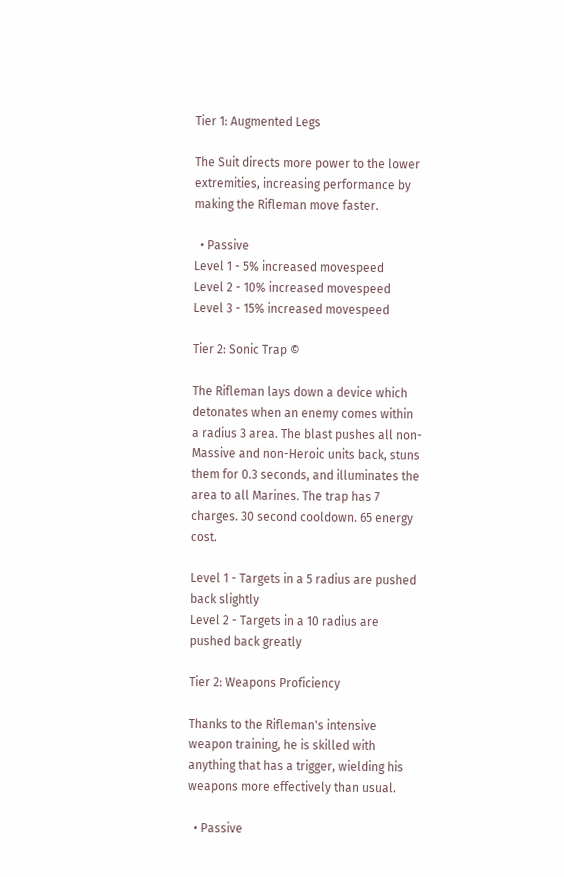Tier 1: Augmented Legs

The Suit directs more power to the lower extremities, increasing performance by making the Rifleman move faster.

  • Passive
Level 1 - 5% increased movespeed
Level 2 - 10% increased movespeed
Level 3 - 15% increased movespeed

Tier 2: Sonic Trap ©

The Rifleman lays down a device which detonates when an enemy comes within a radius 3 area. The blast pushes all non-Massive and non-Heroic units back, stuns them for 0.3 seconds, and illuminates the area to all Marines. The trap has 7 charges. 30 second cooldown. 65 energy cost.

Level 1 - Targets in a 5 radius are pushed back slightly
Level 2 - Targets in a 10 radius are pushed back greatly

Tier 2: Weapons Proficiency

Thanks to the Rifleman's intensive weapon training, he is skilled with anything that has a trigger, wielding his weapons more effectively than usual.

  • Passive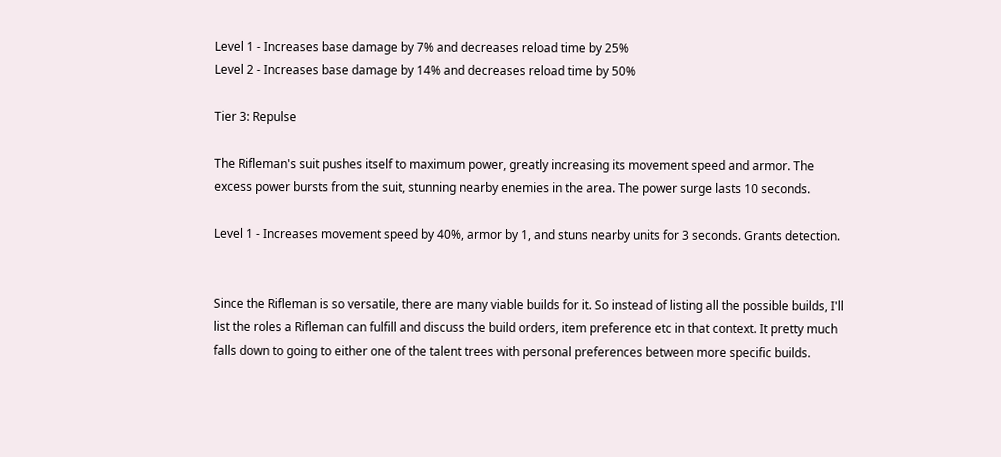Level 1 - Increases base damage by 7% and decreases reload time by 25%
Level 2 - Increases base damage by 14% and decreases reload time by 50%

Tier 3: Repulse

The Rifleman's suit pushes itself to maximum power, greatly increasing its movement speed and armor. The excess power bursts from the suit, stunning nearby enemies in the area. The power surge lasts 10 seconds.

Level 1 - Increases movement speed by 40%, armor by 1, and stuns nearby units for 3 seconds. Grants detection.


Since the Rifleman is so versatile, there are many viable builds for it. So instead of listing all the possible builds, I'll list the roles a Rifleman can fulfill and discuss the build orders, item preference etc in that context. It pretty much falls down to going to either one of the talent trees with personal preferences between more specific builds.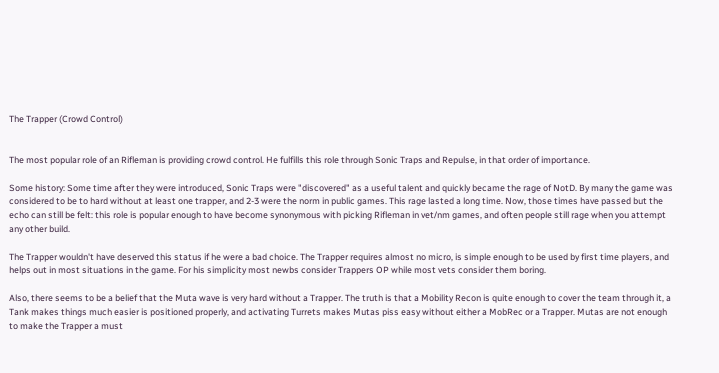The Trapper (Crowd Control)


The most popular role of an Rifleman is providing crowd control. He fulfills this role through Sonic Traps and Repulse, in that order of importance.

Some history: Some time after they were introduced, Sonic Traps were "discovered" as a useful talent and quickly became the rage of NotD. By many the game was considered to be to hard without at least one trapper, and 2-3 were the norm in public games. This rage lasted a long time. Now, those times have passed but the echo can still be felt: this role is popular enough to have become synonymous with picking Rifleman in vet/nm games, and often people still rage when you attempt any other build.

The Trapper wouldn't have deserved this status if he were a bad choice. The Trapper requires almost no micro, is simple enough to be used by first time players, and helps out in most situations in the game. For his simplicity most newbs consider Trappers OP while most vets consider them boring.

Also, there seems to be a belief that the Muta wave is very hard without a Trapper. The truth is that a Mobility Recon is quite enough to cover the team through it, a Tank makes things much easier is positioned properly, and activating Turrets makes Mutas piss easy without either a MobRec or a Trapper. Mutas are not enough to make the Trapper a must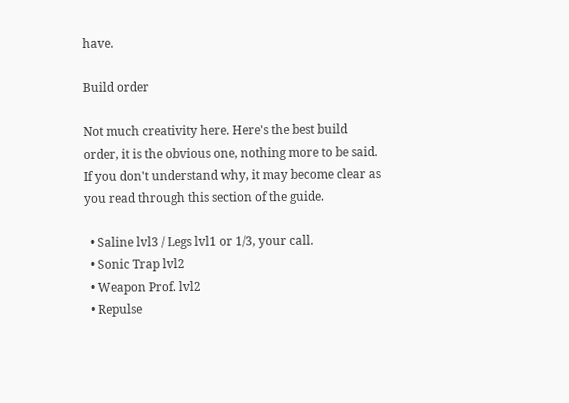have.

Build order

Not much creativity here. Here's the best build order, it is the obvious one, nothing more to be said. If you don't understand why, it may become clear as you read through this section of the guide.

  • Saline lvl3 / Legs lvl1 or 1/3, your call.
  • Sonic Trap lvl2
  • Weapon Prof. lvl2
  • Repulse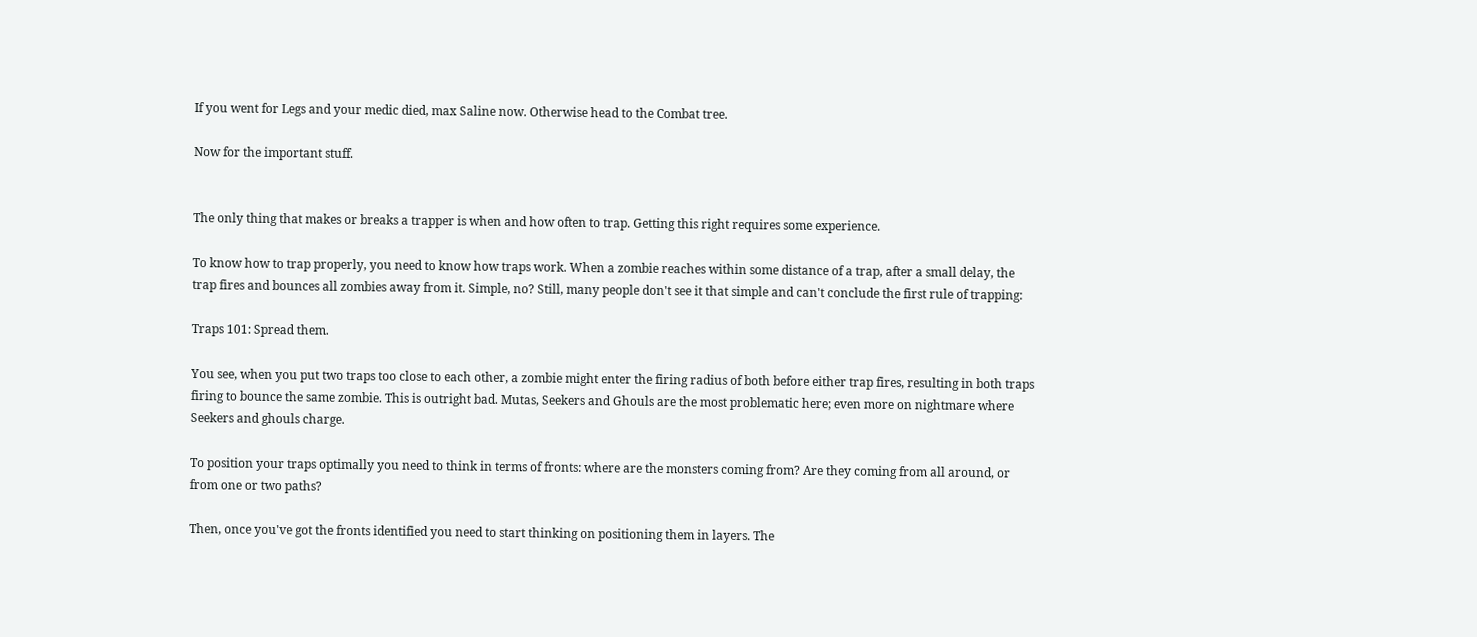If you went for Legs and your medic died, max Saline now. Otherwise head to the Combat tree.

Now for the important stuff.


The only thing that makes or breaks a trapper is when and how often to trap. Getting this right requires some experience.

To know how to trap properly, you need to know how traps work. When a zombie reaches within some distance of a trap, after a small delay, the trap fires and bounces all zombies away from it. Simple, no? Still, many people don't see it that simple and can't conclude the first rule of trapping:

Traps 101: Spread them.

You see, when you put two traps too close to each other, a zombie might enter the firing radius of both before either trap fires, resulting in both traps firing to bounce the same zombie. This is outright bad. Mutas, Seekers and Ghouls are the most problematic here; even more on nightmare where Seekers and ghouls charge.

To position your traps optimally you need to think in terms of fronts: where are the monsters coming from? Are they coming from all around, or from one or two paths?

Then, once you've got the fronts identified you need to start thinking on positioning them in layers. The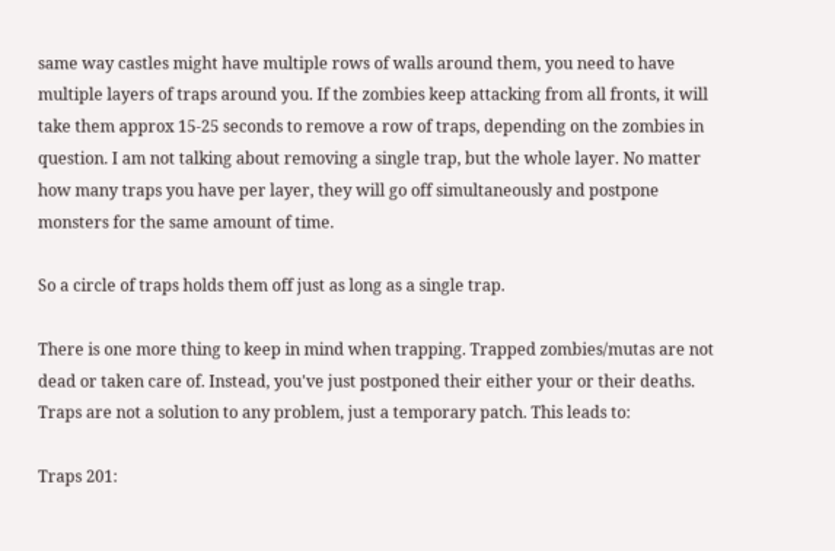same way castles might have multiple rows of walls around them, you need to have multiple layers of traps around you. If the zombies keep attacking from all fronts, it will take them approx 15-25 seconds to remove a row of traps, depending on the zombies in question. I am not talking about removing a single trap, but the whole layer. No matter how many traps you have per layer, they will go off simultaneously and postpone monsters for the same amount of time.

So a circle of traps holds them off just as long as a single trap.

There is one more thing to keep in mind when trapping. Trapped zombies/mutas are not dead or taken care of. Instead, you've just postponed their either your or their deaths. Traps are not a solution to any problem, just a temporary patch. This leads to:

Traps 201: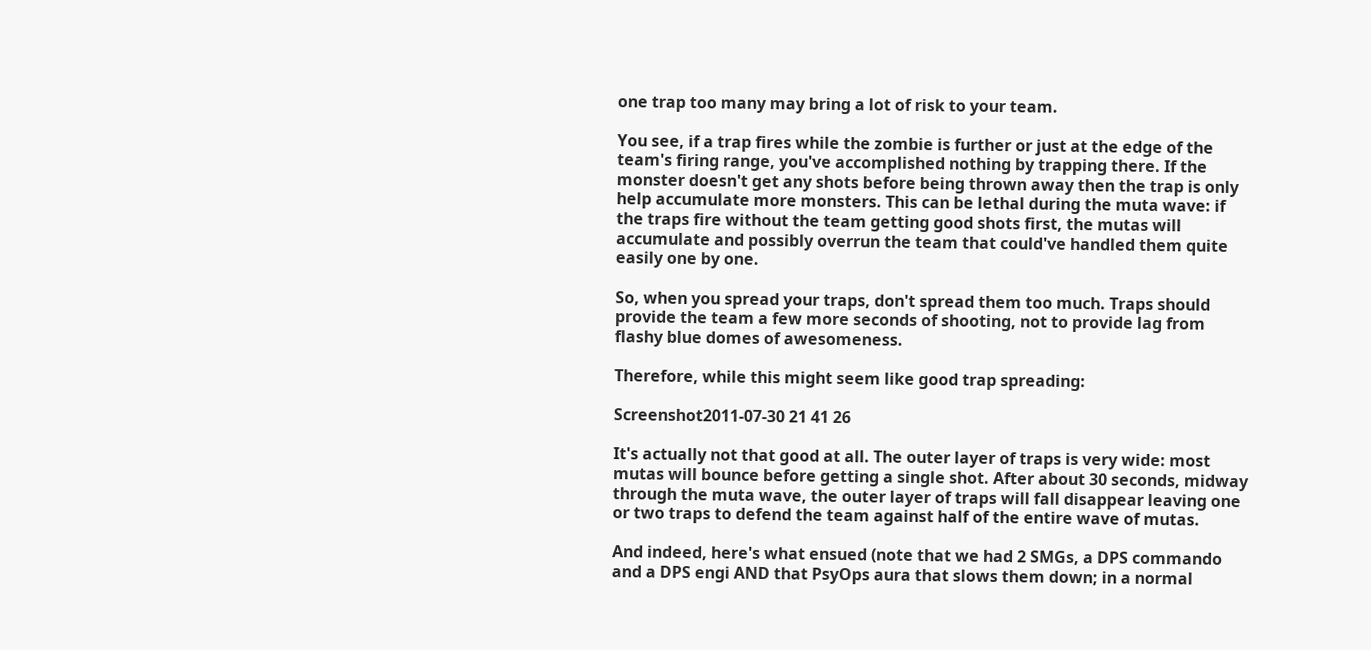one trap too many may bring a lot of risk to your team.

You see, if a trap fires while the zombie is further or just at the edge of the team's firing range, you've accomplished nothing by trapping there. If the monster doesn't get any shots before being thrown away then the trap is only help accumulate more monsters. This can be lethal during the muta wave: if the traps fire without the team getting good shots first, the mutas will accumulate and possibly overrun the team that could've handled them quite easily one by one.

So, when you spread your traps, don't spread them too much. Traps should provide the team a few more seconds of shooting, not to provide lag from flashy blue domes of awesomeness.

Therefore, while this might seem like good trap spreading:

Screenshot2011-07-30 21 41 26

It's actually not that good at all. The outer layer of traps is very wide: most mutas will bounce before getting a single shot. After about 30 seconds, midway through the muta wave, the outer layer of traps will fall disappear leaving one or two traps to defend the team against half of the entire wave of mutas.

And indeed, here's what ensued (note that we had 2 SMGs, a DPS commando and a DPS engi AND that PsyOps aura that slows them down; in a normal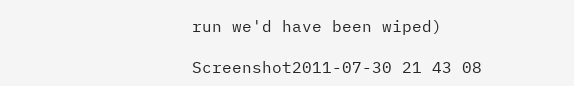run we'd have been wiped)

Screenshot2011-07-30 21 43 08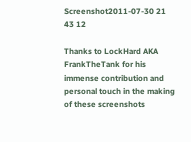Screenshot2011-07-30 21 43 12

Thanks to LockHard AKA FrankTheTank for his immense contribution and personal touch in the making of these screenshots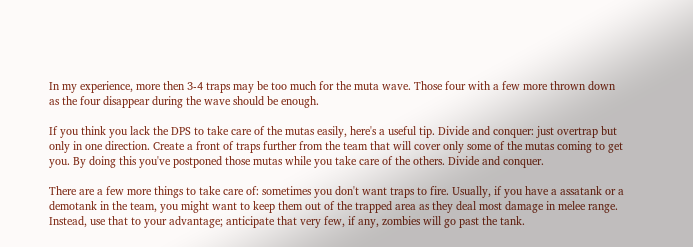In my experience, more then 3-4 traps may be too much for the muta wave. Those four with a few more thrown down as the four disappear during the wave should be enough.

If you think you lack the DPS to take care of the mutas easily, here's a useful tip. Divide and conquer: just overtrap but only in one direction. Create a front of traps further from the team that will cover only some of the mutas coming to get you. By doing this you've postponed those mutas while you take care of the others. Divide and conquer.

There are a few more things to take care of: sometimes you don't want traps to fire. Usually, if you have a assatank or a demotank in the team, you might want to keep them out of the trapped area as they deal most damage in melee range. Instead, use that to your advantage; anticipate that very few, if any, zombies will go past the tank.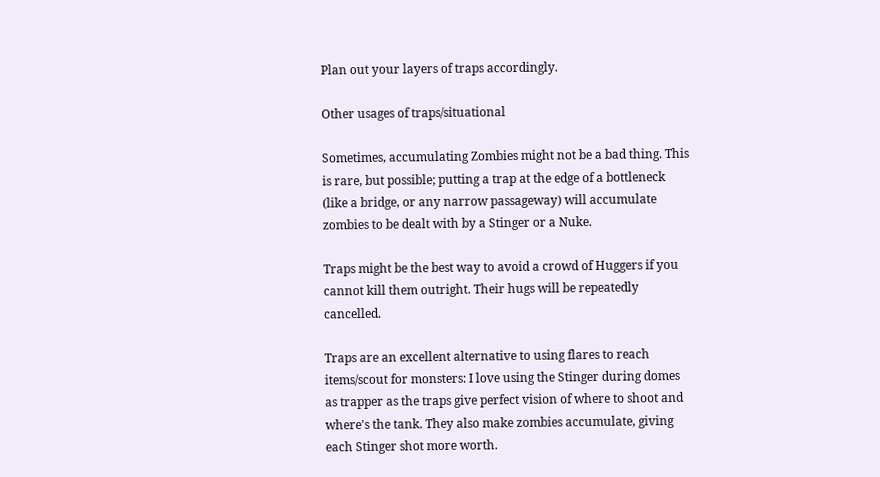Plan out your layers of traps accordingly.

Other usages of traps/situational

Sometimes, accumulating Zombies might not be a bad thing. This is rare, but possible; putting a trap at the edge of a bottleneck (like a bridge, or any narrow passageway) will accumulate zombies to be dealt with by a Stinger or a Nuke.

Traps might be the best way to avoid a crowd of Huggers if you cannot kill them outright. Their hugs will be repeatedly cancelled.

Traps are an excellent alternative to using flares to reach items/scout for monsters: I love using the Stinger during domes as trapper as the traps give perfect vision of where to shoot and where's the tank. They also make zombies accumulate, giving each Stinger shot more worth.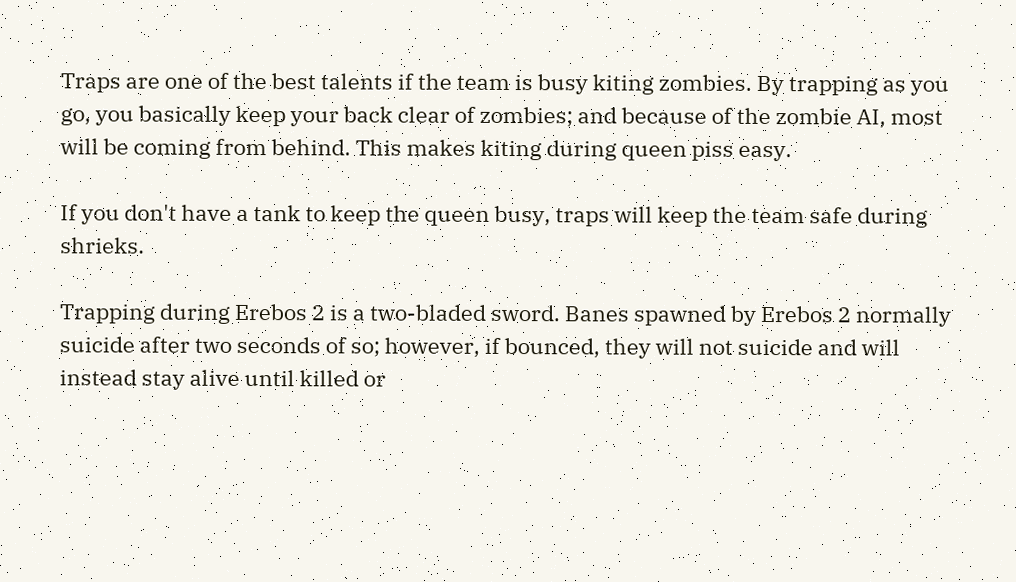Traps are one of the best talents if the team is busy kiting zombies. By trapping as you go, you basically keep your back clear of zombies; and because of the zombie AI, most will be coming from behind. This makes kiting during queen piss easy.

If you don't have a tank to keep the queen busy, traps will keep the team safe during shrieks.

Trapping during Erebos 2 is a two-bladed sword. Banes spawned by Erebos 2 normally suicide after two seconds of so; however, if bounced, they will not suicide and will instead stay alive until killed or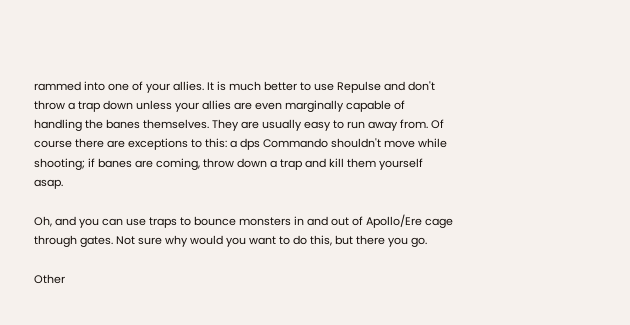rammed into one of your allies. It is much better to use Repulse and don't throw a trap down unless your allies are even marginally capable of handling the banes themselves. They are usually easy to run away from. Of course there are exceptions to this: a dps Commando shouldn't move while shooting; if banes are coming, throw down a trap and kill them yourself asap.

Oh, and you can use traps to bounce monsters in and out of Apollo/Ere cage through gates. Not sure why would you want to do this, but there you go.

Other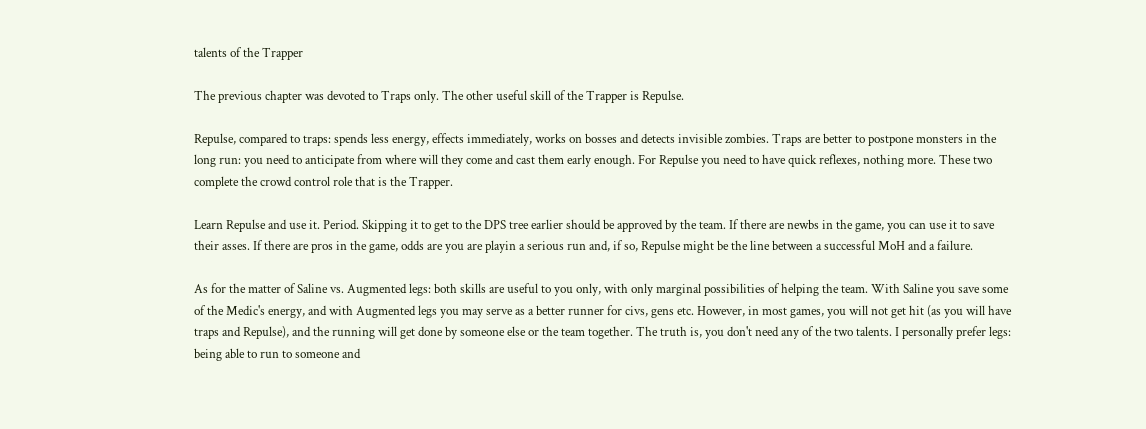talents of the Trapper

The previous chapter was devoted to Traps only. The other useful skill of the Trapper is Repulse.

Repulse, compared to traps: spends less energy, effects immediately, works on bosses and detects invisible zombies. Traps are better to postpone monsters in the long run: you need to anticipate from where will they come and cast them early enough. For Repulse you need to have quick reflexes, nothing more. These two complete the crowd control role that is the Trapper.

Learn Repulse and use it. Period. Skipping it to get to the DPS tree earlier should be approved by the team. If there are newbs in the game, you can use it to save their asses. If there are pros in the game, odds are you are playin a serious run and, if so, Repulse might be the line between a successful MoH and a failure.

As for the matter of Saline vs. Augmented legs: both skills are useful to you only, with only marginal possibilities of helping the team. With Saline you save some of the Medic's energy, and with Augmented legs you may serve as a better runner for civs, gens etc. However, in most games, you will not get hit (as you will have traps and Repulse), and the running will get done by someone else or the team together. The truth is, you don't need any of the two talents. I personally prefer legs: being able to run to someone and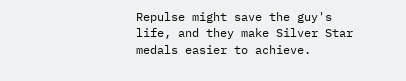Repulse might save the guy's life, and they make Silver Star medals easier to achieve.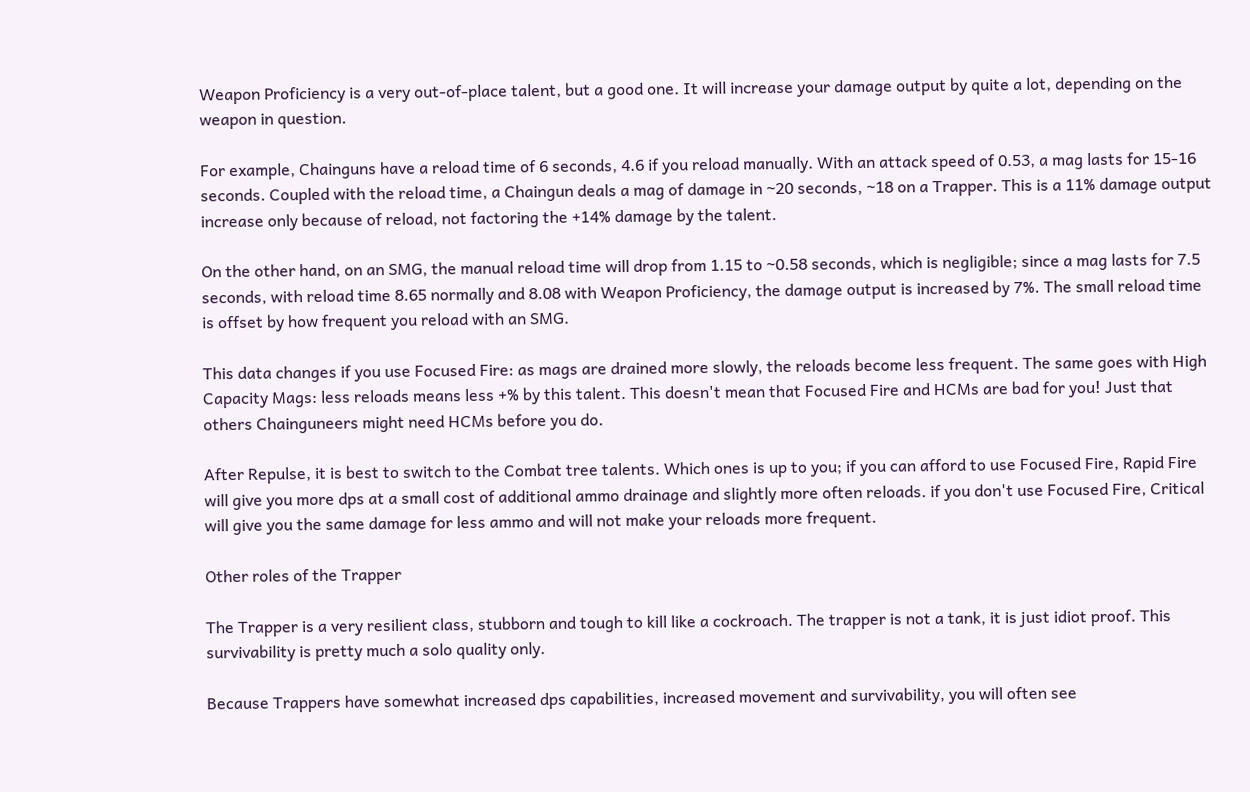Weapon Proficiency is a very out-of-place talent, but a good one. It will increase your damage output by quite a lot, depending on the weapon in question.

For example, Chainguns have a reload time of 6 seconds, 4.6 if you reload manually. With an attack speed of 0.53, a mag lasts for 15-16 seconds. Coupled with the reload time, a Chaingun deals a mag of damage in ~20 seconds, ~18 on a Trapper. This is a 11% damage output increase only because of reload, not factoring the +14% damage by the talent.

On the other hand, on an SMG, the manual reload time will drop from 1.15 to ~0.58 seconds, which is negligible; since a mag lasts for 7.5 seconds, with reload time 8.65 normally and 8.08 with Weapon Proficiency, the damage output is increased by 7%. The small reload time is offset by how frequent you reload with an SMG.

This data changes if you use Focused Fire: as mags are drained more slowly, the reloads become less frequent. The same goes with High Capacity Mags: less reloads means less +% by this talent. This doesn't mean that Focused Fire and HCMs are bad for you! Just that others Chainguneers might need HCMs before you do.

After Repulse, it is best to switch to the Combat tree talents. Which ones is up to you; if you can afford to use Focused Fire, Rapid Fire will give you more dps at a small cost of additional ammo drainage and slightly more often reloads. if you don't use Focused Fire, Critical will give you the same damage for less ammo and will not make your reloads more frequent.

Other roles of the Trapper

The Trapper is a very resilient class, stubborn and tough to kill like a cockroach. The trapper is not a tank, it is just idiot proof. This survivability is pretty much a solo quality only.

Because Trappers have somewhat increased dps capabilities, increased movement and survivability, you will often see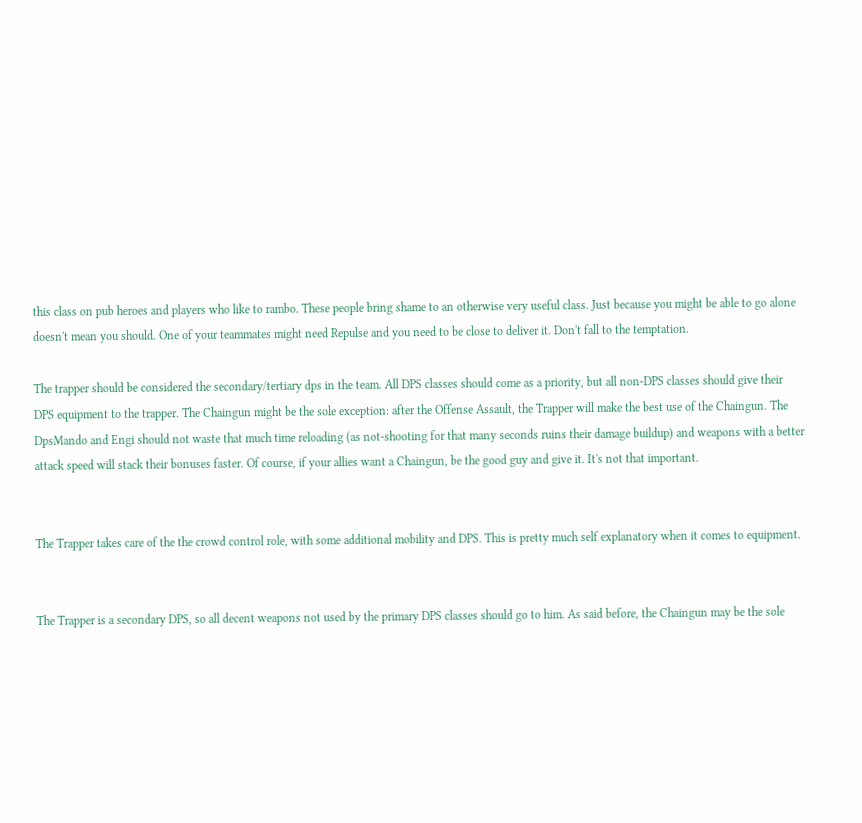this class on pub heroes and players who like to rambo. These people bring shame to an otherwise very useful class. Just because you might be able to go alone doesn't mean you should. One of your teammates might need Repulse and you need to be close to deliver it. Don't fall to the temptation.

The trapper should be considered the secondary/tertiary dps in the team. All DPS classes should come as a priority, but all non-DPS classes should give their DPS equipment to the trapper. The Chaingun might be the sole exception: after the Offense Assault, the Trapper will make the best use of the Chaingun. The DpsMando and Engi should not waste that much time reloading (as not-shooting for that many seconds ruins their damage buildup) and weapons with a better attack speed will stack their bonuses faster. Of course, if your allies want a Chaingun, be the good guy and give it. It's not that important.


The Trapper takes care of the the crowd control role, with some additional mobility and DPS. This is pretty much self explanatory when it comes to equipment.


The Trapper is a secondary DPS, so all decent weapons not used by the primary DPS classes should go to him. As said before, the Chaingun may be the sole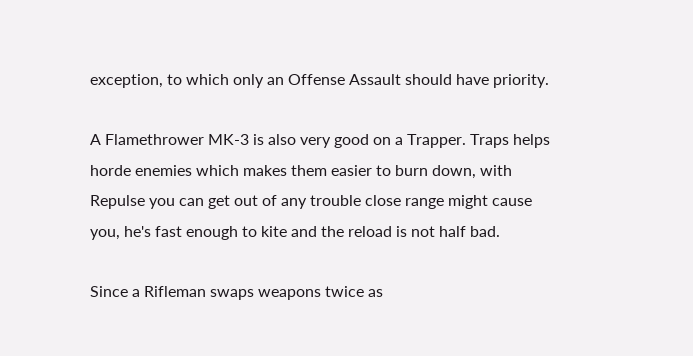exception, to which only an Offense Assault should have priority.

A Flamethrower MK-3 is also very good on a Trapper. Traps helps horde enemies which makes them easier to burn down, with Repulse you can get out of any trouble close range might cause you, he's fast enough to kite and the reload is not half bad.

Since a Rifleman swaps weapons twice as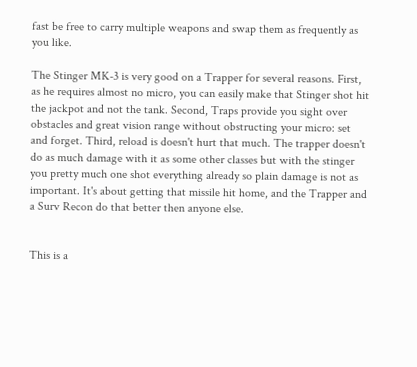fast be free to carry multiple weapons and swap them as frequently as you like.

The Stinger MK-3 is very good on a Trapper for several reasons. First, as he requires almost no micro, you can easily make that Stinger shot hit the jackpot and not the tank. Second, Traps provide you sight over obstacles and great vision range without obstructing your micro: set and forget. Third, reload is doesn't hurt that much. The trapper doesn't do as much damage with it as some other classes but with the stinger you pretty much one shot everything already so plain damage is not as important. It's about getting that missile hit home, and the Trapper and a Surv Recon do that better then anyone else.


This is a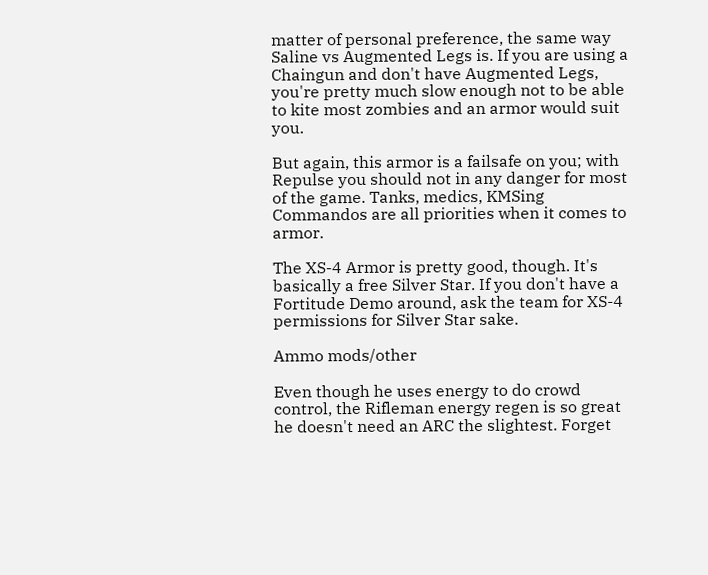matter of personal preference, the same way Saline vs Augmented Legs is. If you are using a Chaingun and don't have Augmented Legs, you're pretty much slow enough not to be able to kite most zombies and an armor would suit you.

But again, this armor is a failsafe on you; with Repulse you should not in any danger for most of the game. Tanks, medics, KMSing Commandos are all priorities when it comes to armor.

The XS-4 Armor is pretty good, though. It's basically a free Silver Star. If you don't have a Fortitude Demo around, ask the team for XS-4 permissions for Silver Star sake.

Ammo mods/other

Even though he uses energy to do crowd control, the Rifleman energy regen is so great he doesn't need an ARC the slightest. Forget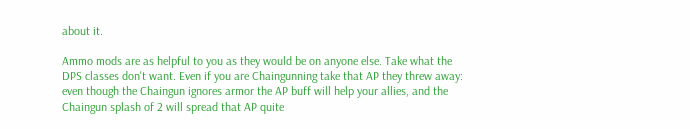about it.

Ammo mods are as helpful to you as they would be on anyone else. Take what the DPS classes don't want. Even if you are Chaingunning take that AP they threw away: even though the Chaingun ignores armor the AP buff will help your allies, and the Chaingun splash of 2 will spread that AP quite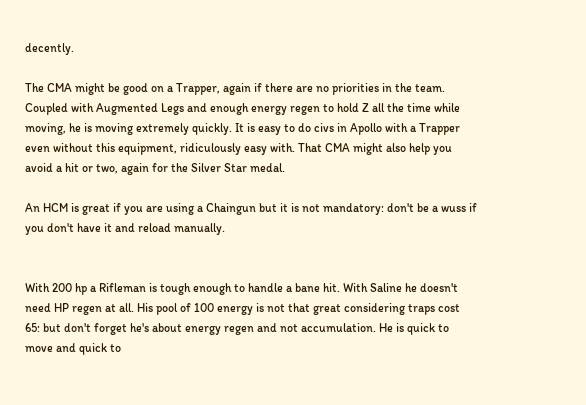decently.

The CMA might be good on a Trapper, again if there are no priorities in the team. Coupled with Augmented Legs and enough energy regen to hold Z all the time while moving, he is moving extremely quickly. It is easy to do civs in Apollo with a Trapper even without this equipment, ridiculously easy with. That CMA might also help you avoid a hit or two, again for the Silver Star medal.

An HCM is great if you are using a Chaingun but it is not mandatory: don't be a wuss if you don't have it and reload manually.


With 200 hp a Rifleman is tough enough to handle a bane hit. With Saline he doesn't need HP regen at all. His pool of 100 energy is not that great considering traps cost 65: but don't forget he's about energy regen and not accumulation. He is quick to move and quick to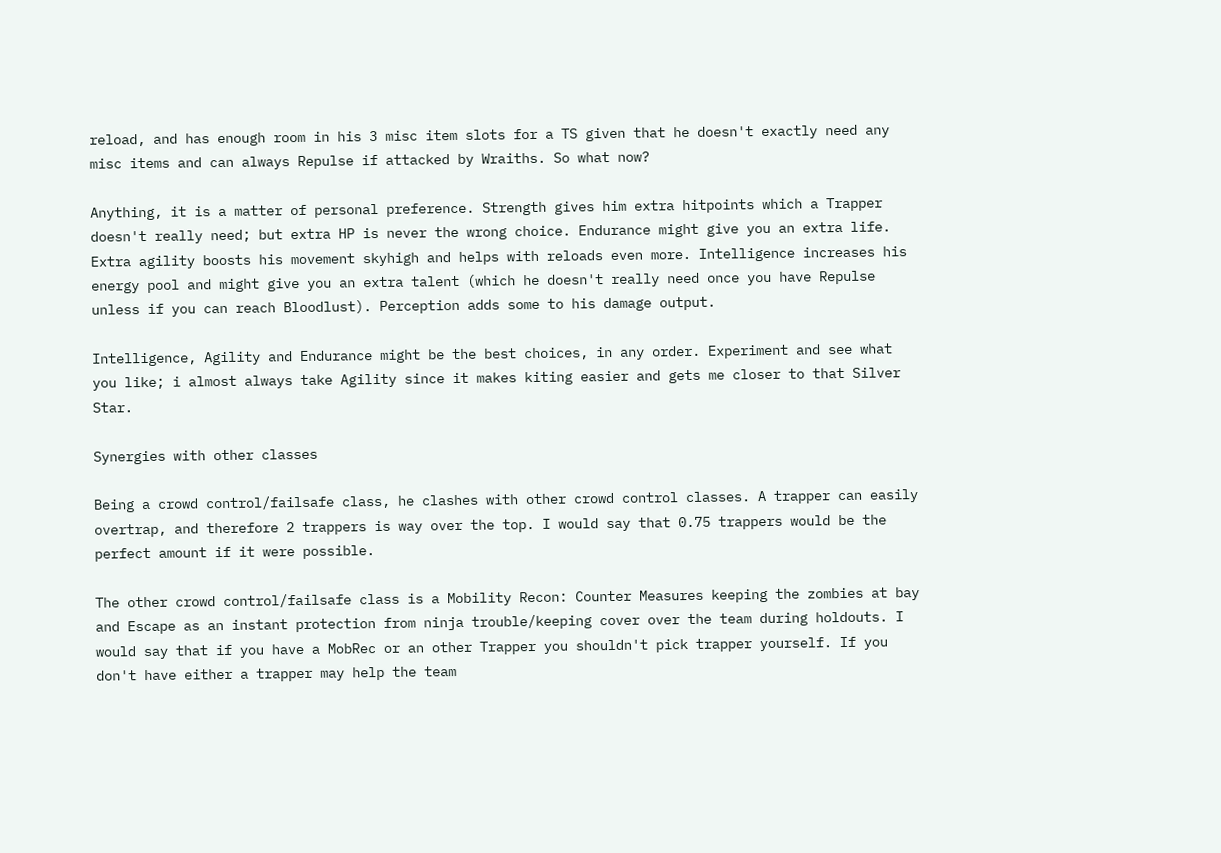reload, and has enough room in his 3 misc item slots for a TS given that he doesn't exactly need any misc items and can always Repulse if attacked by Wraiths. So what now?

Anything, it is a matter of personal preference. Strength gives him extra hitpoints which a Trapper doesn't really need; but extra HP is never the wrong choice. Endurance might give you an extra life. Extra agility boosts his movement skyhigh and helps with reloads even more. Intelligence increases his energy pool and might give you an extra talent (which he doesn't really need once you have Repulse unless if you can reach Bloodlust). Perception adds some to his damage output.

Intelligence, Agility and Endurance might be the best choices, in any order. Experiment and see what you like; i almost always take Agility since it makes kiting easier and gets me closer to that Silver Star.

Synergies with other classes

Being a crowd control/failsafe class, he clashes with other crowd control classes. A trapper can easily overtrap, and therefore 2 trappers is way over the top. I would say that 0.75 trappers would be the perfect amount if it were possible.

The other crowd control/failsafe class is a Mobility Recon: Counter Measures keeping the zombies at bay and Escape as an instant protection from ninja trouble/keeping cover over the team during holdouts. I would say that if you have a MobRec or an other Trapper you shouldn't pick trapper yourself. If you don't have either a trapper may help the team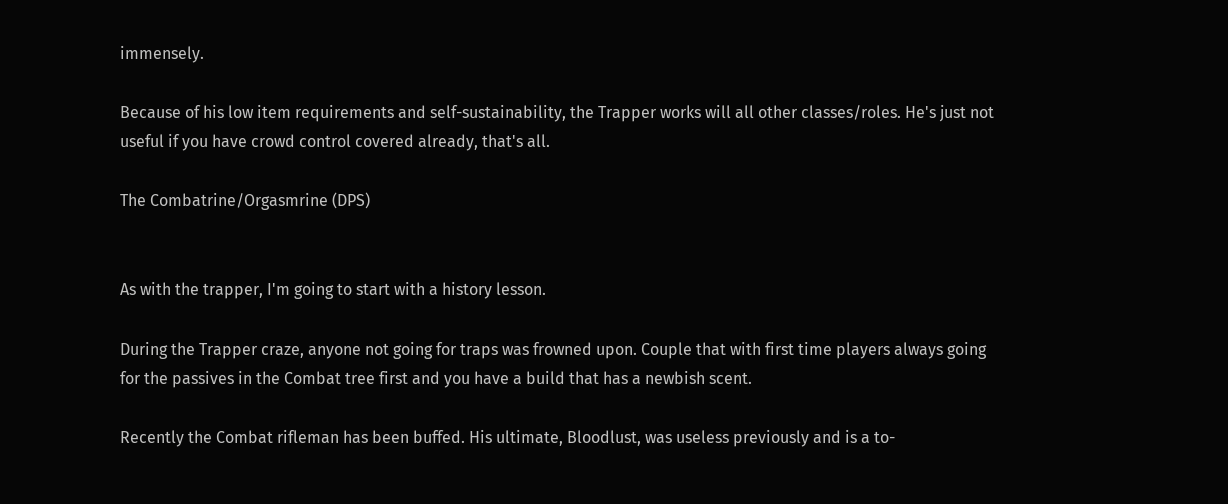immensely.

Because of his low item requirements and self-sustainability, the Trapper works will all other classes/roles. He's just not useful if you have crowd control covered already, that's all.

The Combatrine/Orgasmrine (DPS)


As with the trapper, I'm going to start with a history lesson.

During the Trapper craze, anyone not going for traps was frowned upon. Couple that with first time players always going for the passives in the Combat tree first and you have a build that has a newbish scent.

Recently the Combat rifleman has been buffed. His ultimate, Bloodlust, was useless previously and is a to-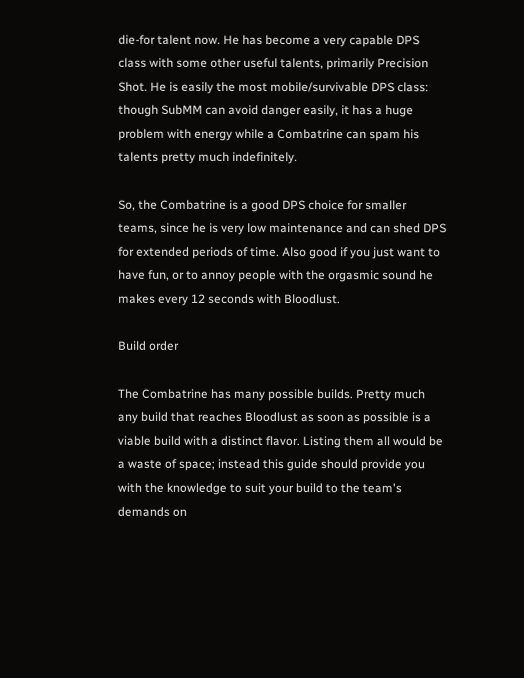die-for talent now. He has become a very capable DPS class with some other useful talents, primarily Precision Shot. He is easily the most mobile/survivable DPS class: though SubMM can avoid danger easily, it has a huge problem with energy while a Combatrine can spam his talents pretty much indefinitely.

So, the Combatrine is a good DPS choice for smaller teams, since he is very low maintenance and can shed DPS for extended periods of time. Also good if you just want to have fun, or to annoy people with the orgasmic sound he makes every 12 seconds with Bloodlust.

Build order

The Combatrine has many possible builds. Pretty much any build that reaches Bloodlust as soon as possible is a viable build with a distinct flavor. Listing them all would be a waste of space; instead this guide should provide you with the knowledge to suit your build to the team's demands on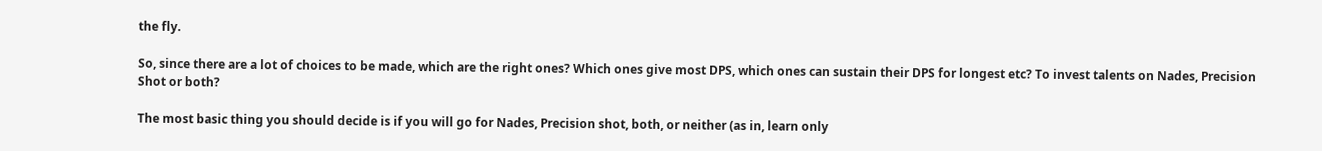the fly.

So, since there are a lot of choices to be made, which are the right ones? Which ones give most DPS, which ones can sustain their DPS for longest etc? To invest talents on Nades, Precision Shot or both?

The most basic thing you should decide is if you will go for Nades, Precision shot, both, or neither (as in, learn only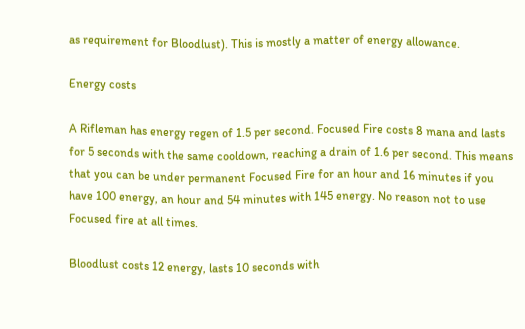as requirement for Bloodlust). This is mostly a matter of energy allowance.

Energy costs

A Rifleman has energy regen of 1.5 per second. Focused Fire costs 8 mana and lasts for 5 seconds with the same cooldown, reaching a drain of 1.6 per second. This means that you can be under permanent Focused Fire for an hour and 16 minutes if you have 100 energy, an hour and 54 minutes with 145 energy. No reason not to use Focused fire at all times.

Bloodlust costs 12 energy, lasts 10 seconds with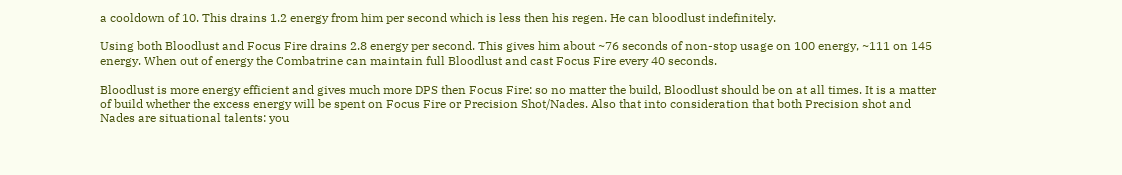a cooldown of 10. This drains 1.2 energy from him per second which is less then his regen. He can bloodlust indefinitely.

Using both Bloodlust and Focus Fire drains 2.8 energy per second. This gives him about ~76 seconds of non-stop usage on 100 energy, ~111 on 145 energy. When out of energy the Combatrine can maintain full Bloodlust and cast Focus Fire every 40 seconds.

Bloodlust is more energy efficient and gives much more DPS then Focus Fire: so no matter the build, Bloodlust should be on at all times. It is a matter of build whether the excess energy will be spent on Focus Fire or Precision Shot/Nades. Also that into consideration that both Precision shot and Nades are situational talents: you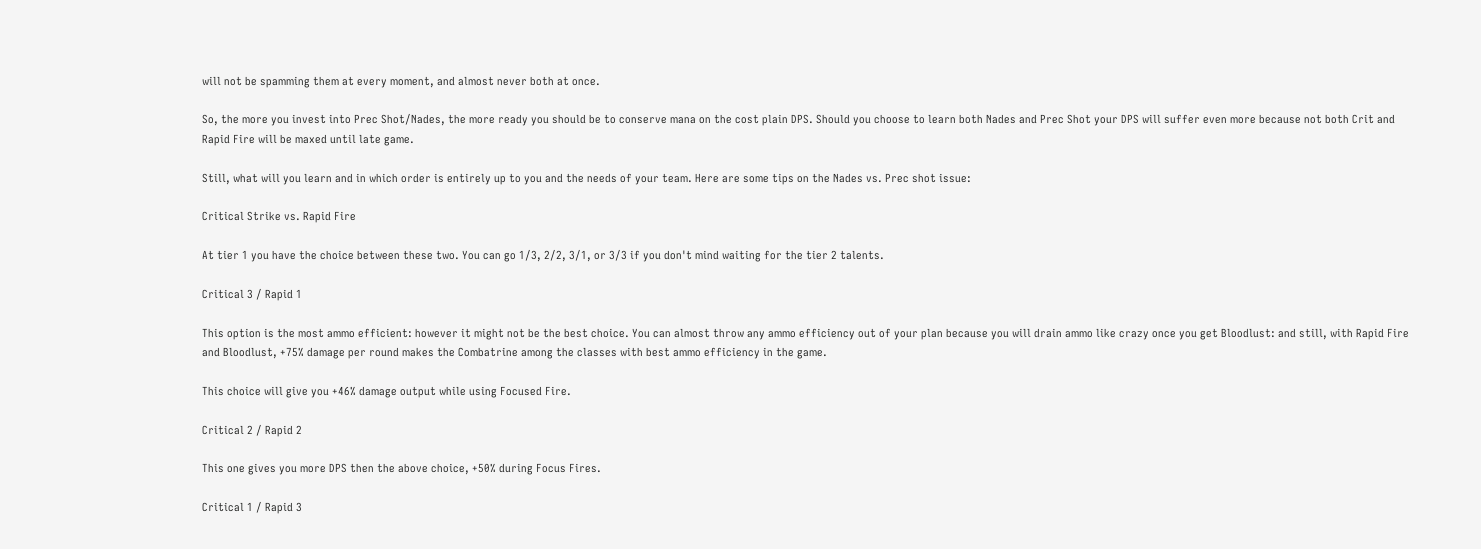will not be spamming them at every moment, and almost never both at once.

So, the more you invest into Prec Shot/Nades, the more ready you should be to conserve mana on the cost plain DPS. Should you choose to learn both Nades and Prec Shot your DPS will suffer even more because not both Crit and Rapid Fire will be maxed until late game.

Still, what will you learn and in which order is entirely up to you and the needs of your team. Here are some tips on the Nades vs. Prec shot issue:

Critical Strike vs. Rapid Fire

At tier 1 you have the choice between these two. You can go 1/3, 2/2, 3/1, or 3/3 if you don't mind waiting for the tier 2 talents.

Critical 3 / Rapid 1

This option is the most ammo efficient: however it might not be the best choice. You can almost throw any ammo efficiency out of your plan because you will drain ammo like crazy once you get Bloodlust: and still, with Rapid Fire and Bloodlust, +75% damage per round makes the Combatrine among the classes with best ammo efficiency in the game.

This choice will give you +46% damage output while using Focused Fire.

Critical 2 / Rapid 2

This one gives you more DPS then the above choice, +50% during Focus Fires.

Critical 1 / Rapid 3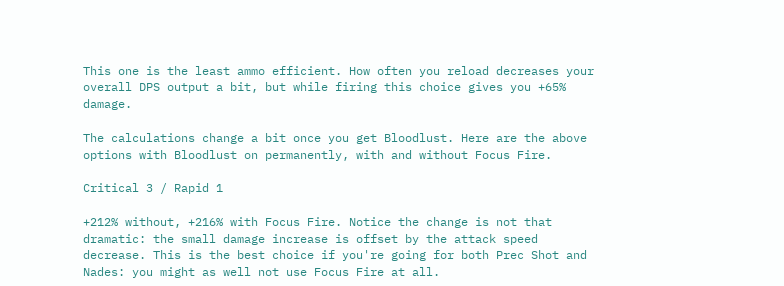This one is the least ammo efficient. How often you reload decreases your overall DPS output a bit, but while firing this choice gives you +65% damage.

The calculations change a bit once you get Bloodlust. Here are the above options with Bloodlust on permanently, with and without Focus Fire.

Critical 3 / Rapid 1

+212% without, +216% with Focus Fire. Notice the change is not that dramatic: the small damage increase is offset by the attack speed decrease. This is the best choice if you're going for both Prec Shot and Nades: you might as well not use Focus Fire at all.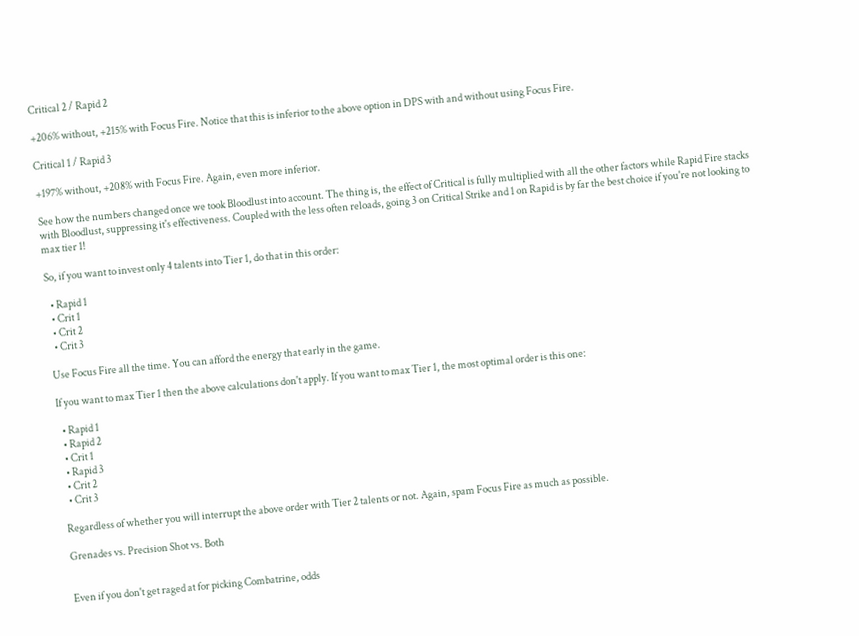Critical 2 / Rapid 2

+206% without, +215% with Focus Fire. Notice that this is inferior to the above option in DPS with and without using Focus Fire.

Critical 1 / Rapid 3

+197% without, +208% with Focus Fire. Again, even more inferior.

See how the numbers changed once we took Bloodlust into account. The thing is, the effect of Critical is fully multiplied with all the other factors while Rapid Fire stacks with Bloodlust, suppressing it's effectiveness. Coupled with the less often reloads, going 3 on Critical Strike and 1 on Rapid is by far the best choice if you're not looking to max tier 1!

So, if you want to invest only 4 talents into Tier 1, do that in this order:

  • Rapid 1
  • Crit 1
  • Crit 2
  • Crit 3

Use Focus Fire all the time. You can afford the energy that early in the game.

If you want to max Tier 1 then the above calculations don't apply. If you want to max Tier 1, the most optimal order is this one:

  • Rapid 1
  • Rapid 2
  • Crit 1
  • Rapid 3
  • Crit 2
  • Crit 3

Regardless of whether you will interrupt the above order with Tier 2 talents or not. Again, spam Focus Fire as much as possible.

Grenades vs. Precision Shot vs. Both


Even if you don't get raged at for picking Combatrine, odds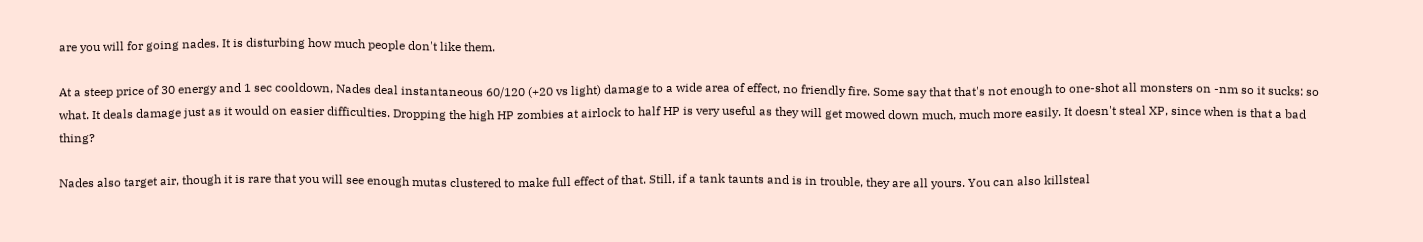are you will for going nades. It is disturbing how much people don't like them.

At a steep price of 30 energy and 1 sec cooldown, Nades deal instantaneous 60/120 (+20 vs light) damage to a wide area of effect, no friendly fire. Some say that that's not enough to one-shot all monsters on -nm so it sucks: so what. It deals damage just as it would on easier difficulties. Dropping the high HP zombies at airlock to half HP is very useful as they will get mowed down much, much more easily. It doesn't steal XP, since when is that a bad thing?

Nades also target air, though it is rare that you will see enough mutas clustered to make full effect of that. Still, if a tank taunts and is in trouble, they are all yours. You can also killsteal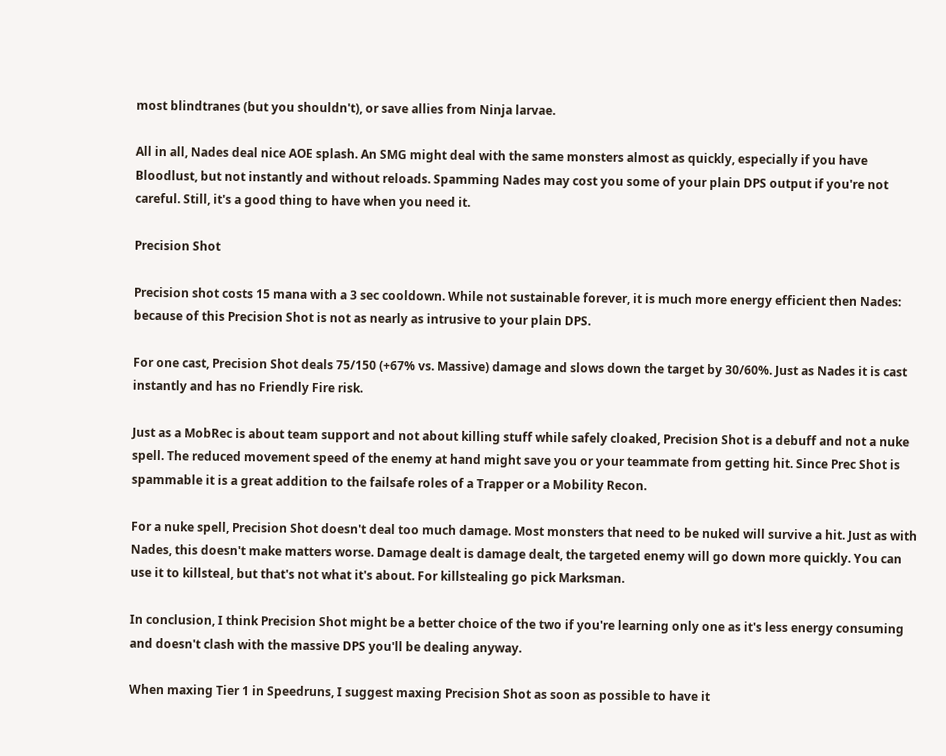most blindtranes (but you shouldn't), or save allies from Ninja larvae.

All in all, Nades deal nice AOE splash. An SMG might deal with the same monsters almost as quickly, especially if you have Bloodlust, but not instantly and without reloads. Spamming Nades may cost you some of your plain DPS output if you're not careful. Still, it's a good thing to have when you need it.

Precision Shot

Precision shot costs 15 mana with a 3 sec cooldown. While not sustainable forever, it is much more energy efficient then Nades: because of this Precision Shot is not as nearly as intrusive to your plain DPS.

For one cast, Precision Shot deals 75/150 (+67% vs. Massive) damage and slows down the target by 30/60%. Just as Nades it is cast instantly and has no Friendly Fire risk.

Just as a MobRec is about team support and not about killing stuff while safely cloaked, Precision Shot is a debuff and not a nuke spell. The reduced movement speed of the enemy at hand might save you or your teammate from getting hit. Since Prec Shot is spammable it is a great addition to the failsafe roles of a Trapper or a Mobility Recon.

For a nuke spell, Precision Shot doesn't deal too much damage. Most monsters that need to be nuked will survive a hit. Just as with Nades, this doesn't make matters worse. Damage dealt is damage dealt, the targeted enemy will go down more quickly. You can use it to killsteal, but that's not what it's about. For killstealing go pick Marksman.

In conclusion, I think Precision Shot might be a better choice of the two if you're learning only one as it's less energy consuming and doesn't clash with the massive DPS you'll be dealing anyway.

When maxing Tier 1 in Speedruns, I suggest maxing Precision Shot as soon as possible to have it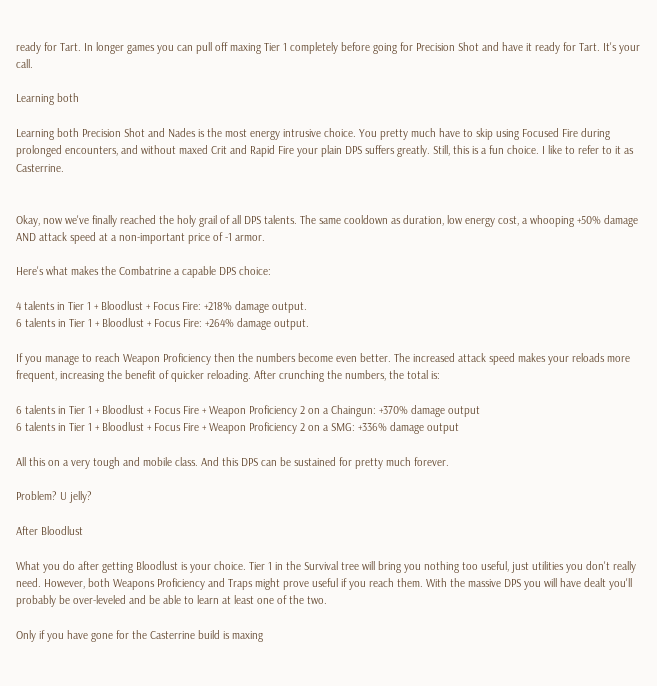ready for Tart. In longer games you can pull off maxing Tier 1 completely before going for Precision Shot and have it ready for Tart. It's your call.

Learning both

Learning both Precision Shot and Nades is the most energy intrusive choice. You pretty much have to skip using Focused Fire during prolonged encounters, and without maxed Crit and Rapid Fire your plain DPS suffers greatly. Still, this is a fun choice. I like to refer to it as Casterrine.


Okay, now we've finally reached the holy grail of all DPS talents. The same cooldown as duration, low energy cost, a whooping +50% damage AND attack speed at a non-important price of -1 armor.

Here's what makes the Combatrine a capable DPS choice:

4 talents in Tier 1 + Bloodlust + Focus Fire: +218% damage output.
6 talents in Tier 1 + Bloodlust + Focus Fire: +264% damage output.

If you manage to reach Weapon Proficiency then the numbers become even better. The increased attack speed makes your reloads more frequent, increasing the benefit of quicker reloading. After crunching the numbers, the total is:

6 talents in Tier 1 + Bloodlust + Focus Fire + Weapon Proficiency 2 on a Chaingun: +370% damage output
6 talents in Tier 1 + Bloodlust + Focus Fire + Weapon Proficiency 2 on a SMG: +336% damage output

All this on a very tough and mobile class. And this DPS can be sustained for pretty much forever.

Problem? U jelly?

After Bloodlust

What you do after getting Bloodlust is your choice. Tier 1 in the Survival tree will bring you nothing too useful, just utilities you don't really need. However, both Weapons Proficiency and Traps might prove useful if you reach them. With the massive DPS you will have dealt you'll probably be over-leveled and be able to learn at least one of the two.

Only if you have gone for the Casterrine build is maxing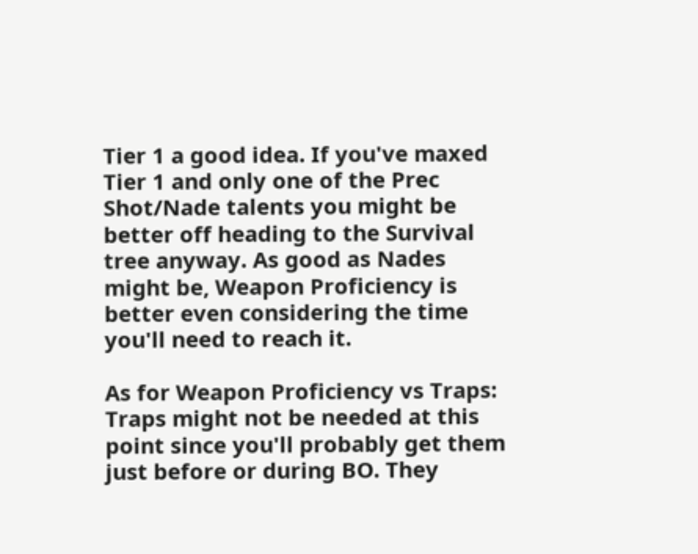Tier 1 a good idea. If you've maxed Tier 1 and only one of the Prec Shot/Nade talents you might be better off heading to the Survival tree anyway. As good as Nades might be, Weapon Proficiency is better even considering the time you'll need to reach it.

As for Weapon Proficiency vs Traps: Traps might not be needed at this point since you'll probably get them just before or during BO. They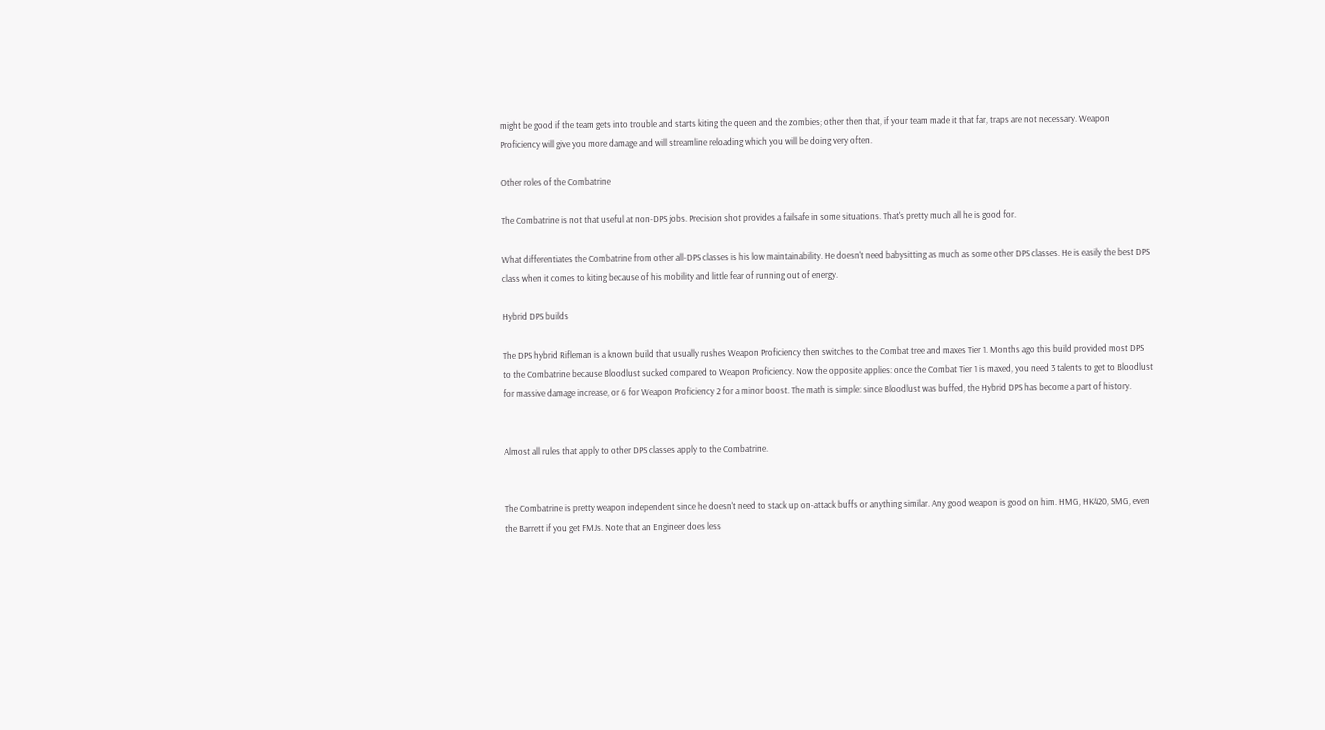might be good if the team gets into trouble and starts kiting the queen and the zombies; other then that, if your team made it that far, traps are not necessary. Weapon Proficiency will give you more damage and will streamline reloading which you will be doing very often.

Other roles of the Combatrine

The Combatrine is not that useful at non-DPS jobs. Precision shot provides a failsafe in some situations. That's pretty much all he is good for.

What differentiates the Combatrine from other all-DPS classes is his low maintainability. He doesn't need babysitting as much as some other DPS classes. He is easily the best DPS class when it comes to kiting because of his mobility and little fear of running out of energy.

Hybrid DPS builds

The DPS hybrid Rifleman is a known build that usually rushes Weapon Proficiency then switches to the Combat tree and maxes Tier 1. Months ago this build provided most DPS to the Combatrine because Bloodlust sucked compared to Weapon Proficiency. Now the opposite applies: once the Combat Tier 1 is maxed, you need 3 talents to get to Bloodlust for massive damage increase, or 6 for Weapon Proficiency 2 for a minor boost. The math is simple: since Bloodlust was buffed, the Hybrid DPS has become a part of history.


Almost all rules that apply to other DPS classes apply to the Combatrine.


The Combatrine is pretty weapon independent since he doesn't need to stack up on-attack buffs or anything similar. Any good weapon is good on him. HMG, HK420, SMG, even the Barrett if you get FMJs. Note that an Engineer does less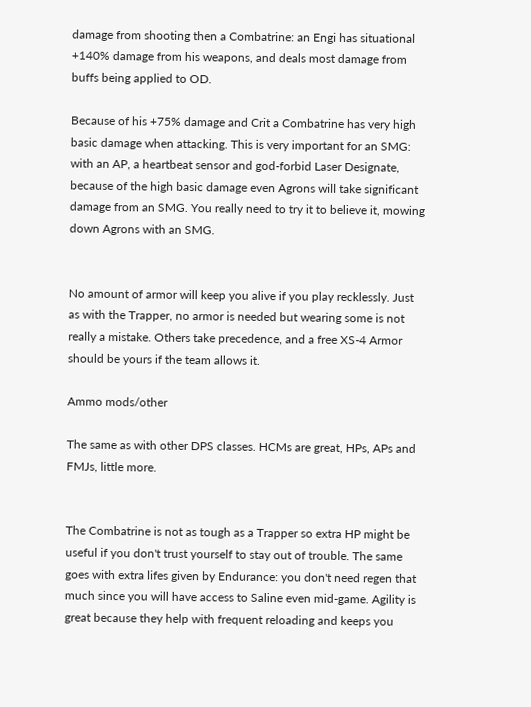damage from shooting then a Combatrine: an Engi has situational +140% damage from his weapons, and deals most damage from buffs being applied to OD.

Because of his +75% damage and Crit a Combatrine has very high basic damage when attacking. This is very important for an SMG: with an AP, a heartbeat sensor and god-forbid Laser Designate, because of the high basic damage even Agrons will take significant damage from an SMG. You really need to try it to believe it, mowing down Agrons with an SMG.


No amount of armor will keep you alive if you play recklessly. Just as with the Trapper, no armor is needed but wearing some is not really a mistake. Others take precedence, and a free XS-4 Armor should be yours if the team allows it.

Ammo mods/other

The same as with other DPS classes. HCMs are great, HPs, APs and FMJs, little more.


The Combatrine is not as tough as a Trapper so extra HP might be useful if you don't trust yourself to stay out of trouble. The same goes with extra lifes given by Endurance: you don't need regen that much since you will have access to Saline even mid-game. Agility is great because they help with frequent reloading and keeps you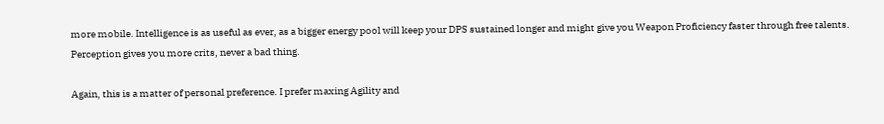more mobile. Intelligence is as useful as ever, as a bigger energy pool will keep your DPS sustained longer and might give you Weapon Proficiency faster through free talents. Perception gives you more crits, never a bad thing.

Again, this is a matter of personal preference. I prefer maxing Agility and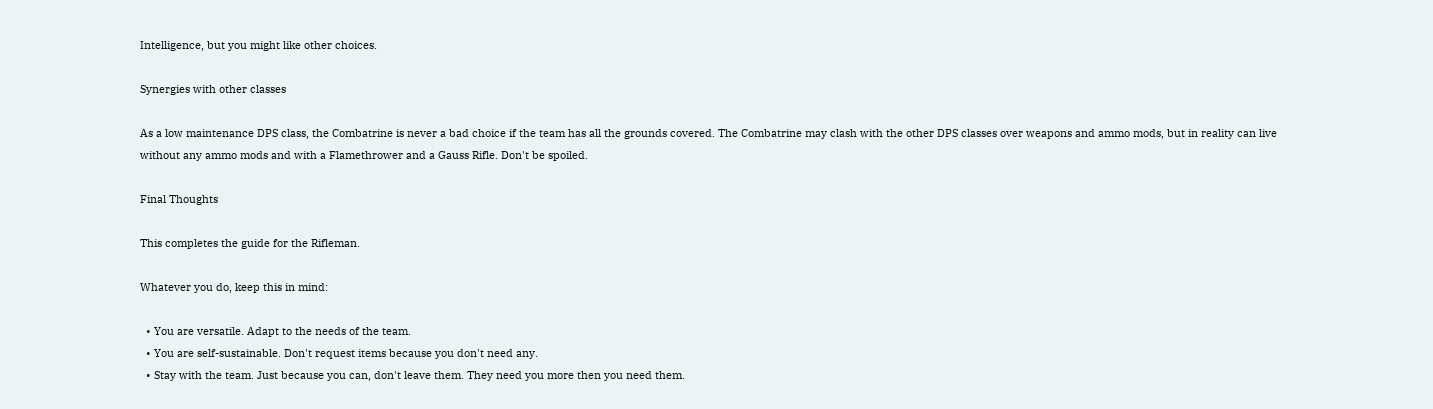Intelligence, but you might like other choices.

Synergies with other classes

As a low maintenance DPS class, the Combatrine is never a bad choice if the team has all the grounds covered. The Combatrine may clash with the other DPS classes over weapons and ammo mods, but in reality can live without any ammo mods and with a Flamethrower and a Gauss Rifle. Don't be spoiled.

Final Thoughts

This completes the guide for the Rifleman.

Whatever you do, keep this in mind:

  • You are versatile. Adapt to the needs of the team.
  • You are self-sustainable. Don't request items because you don't need any.
  • Stay with the team. Just because you can, don't leave them. They need you more then you need them.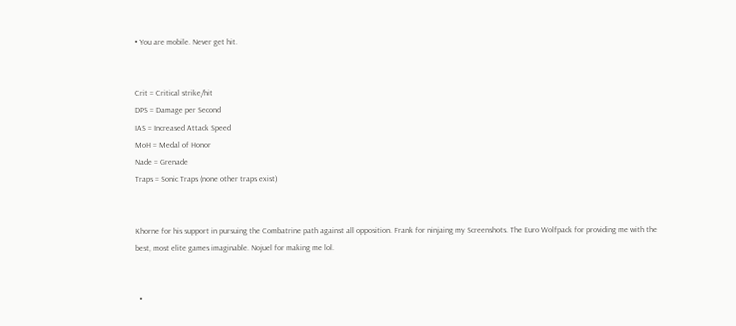• You are mobile. Never get hit.


Crit = Critical strike/hit
DPS = Damage per Second
IAS = Increased Attack Speed
MoH = Medal of Honor
Nade = Grenade
Traps = Sonic Traps (none other traps exist)


Khorne for his support in pursuing the Combatrine path against all opposition. Frank for ninjaing my Screenshots. The Euro Wolfpack for providing me with the best, most elite games imaginable. Nojuel for making me lol.


  •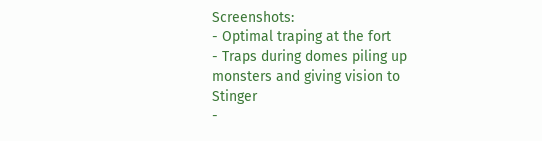Screenshots:
- Optimal traping at the fort
- Traps during domes piling up monsters and giving vision to Stinger
-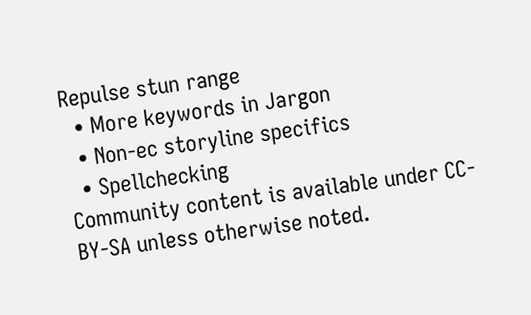Repulse stun range
  • More keywords in Jargon
  • Non-ec storyline specifics
  • Spellchecking
Community content is available under CC-BY-SA unless otherwise noted.